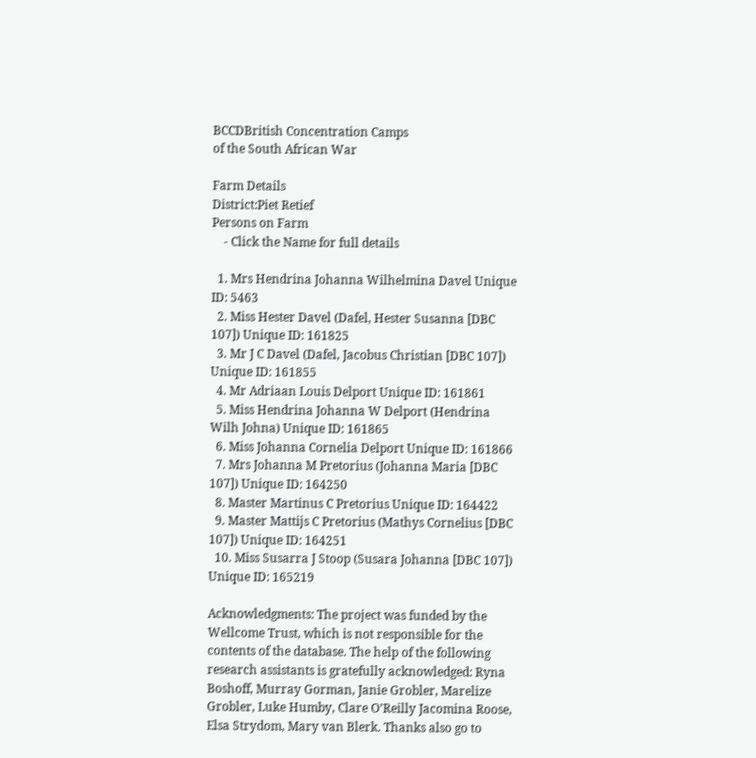BCCDBritish Concentration Camps
of the South African War

Farm Details
District:Piet Retief
Persons on Farm
    - Click the Name for full details

  1. Mrs Hendrina Johanna Wilhelmina Davel Unique ID: 5463
  2. Miss Hester Davel (Dafel, Hester Susanna [DBC 107]) Unique ID: 161825
  3. Mr J C Davel (Dafel, Jacobus Christian [DBC 107]) Unique ID: 161855
  4. Mr Adriaan Louis Delport Unique ID: 161861
  5. Miss Hendrina Johanna W Delport (Hendrina Wilh Johna) Unique ID: 161865
  6. Miss Johanna Cornelia Delport Unique ID: 161866
  7. Mrs Johanna M Pretorius (Johanna Maria [DBC 107]) Unique ID: 164250
  8. Master Martinus C Pretorius Unique ID: 164422
  9. Master Mattijs C Pretorius (Mathys Cornelius [DBC 107]) Unique ID: 164251
  10. Miss Susarra J Stoop (Susara Johanna [DBC 107]) Unique ID: 165219

Acknowledgments: The project was funded by the Wellcome Trust, which is not responsible for the contents of the database. The help of the following research assistants is gratefully acknowledged: Ryna Boshoff, Murray Gorman, Janie Grobler, Marelize Grobler, Luke Humby, Clare O’Reilly Jacomina Roose, Elsa Strydom, Mary van Blerk. Thanks also go to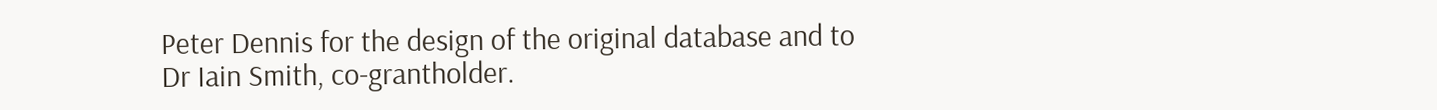Peter Dennis for the design of the original database and to Dr Iain Smith, co-grantholder.